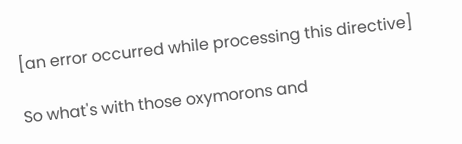[an error occurred while processing this directive]

So what's with those oxymorons and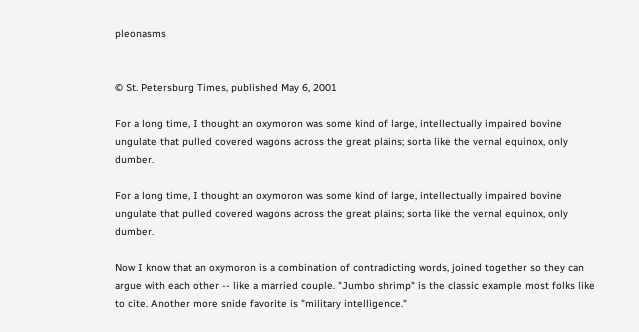pleonasms


© St. Petersburg Times, published May 6, 2001

For a long time, I thought an oxymoron was some kind of large, intellectually impaired bovine ungulate that pulled covered wagons across the great plains; sorta like the vernal equinox, only dumber.

For a long time, I thought an oxymoron was some kind of large, intellectually impaired bovine ungulate that pulled covered wagons across the great plains; sorta like the vernal equinox, only dumber.

Now I know that an oxymoron is a combination of contradicting words, joined together so they can argue with each other -- like a married couple. "Jumbo shrimp" is the classic example most folks like to cite. Another more snide favorite is "military intelligence."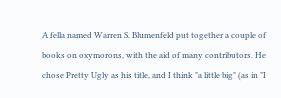A fella named Warren S. Blumenfeld put together a couple of books on oxymorons, with the aid of many contributors. He chose Pretty Ugly as his title, and I think "a little big" (as in "I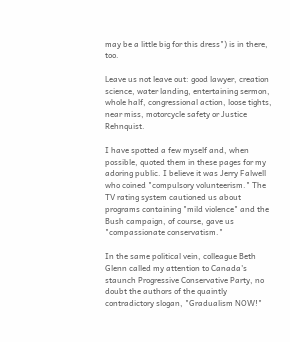may be a little big for this dress") is in there, too.

Leave us not leave out: good lawyer, creation science, water landing, entertaining sermon, whole half, congressional action, loose tights, near miss, motorcycle safety or Justice Rehnquist.

I have spotted a few myself and, when possible, quoted them in these pages for my adoring public. I believe it was Jerry Falwell who coined "compulsory volunteerism." The TV rating system cautioned us about programs containing "mild violence" and the Bush campaign, of course, gave us "compassionate conservatism."

In the same political vein, colleague Beth Glenn called my attention to Canada's staunch Progressive Conservative Party, no doubt the authors of the quaintly contradictory slogan, "Gradualism NOW!"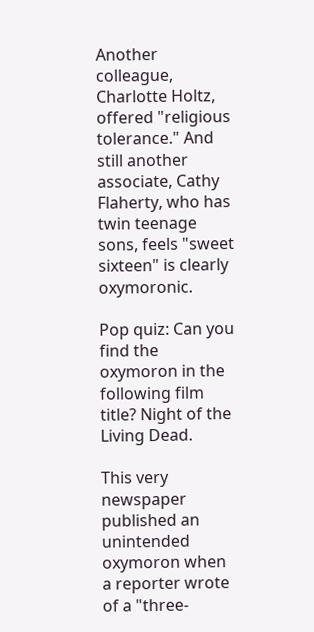Another colleague, Charlotte Holtz, offered "religious tolerance." And still another associate, Cathy Flaherty, who has twin teenage sons, feels "sweet sixteen" is clearly oxymoronic.

Pop quiz: Can you find the oxymoron in the following film title? Night of the Living Dead.

This very newspaper published an unintended oxymoron when a reporter wrote of a "three-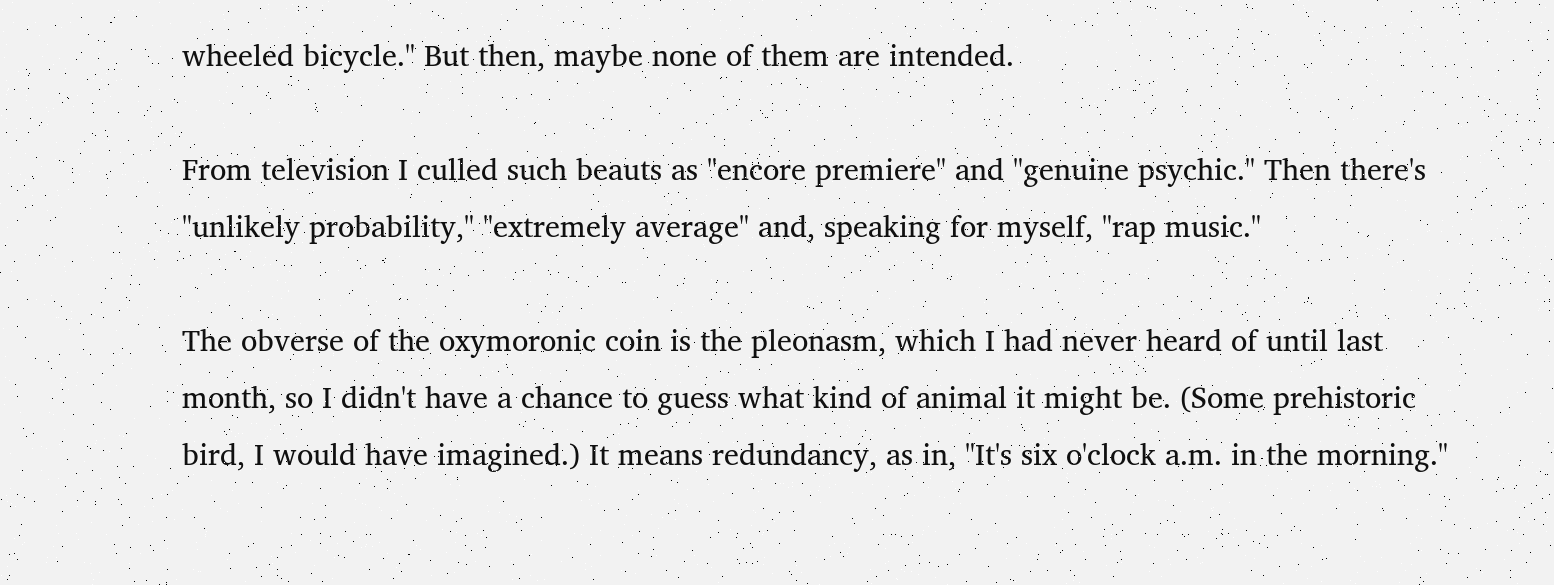wheeled bicycle." But then, maybe none of them are intended.

From television I culled such beauts as "encore premiere" and "genuine psychic." Then there's "unlikely probability," "extremely average" and, speaking for myself, "rap music."

The obverse of the oxymoronic coin is the pleonasm, which I had never heard of until last month, so I didn't have a chance to guess what kind of animal it might be. (Some prehistoric bird, I would have imagined.) It means redundancy, as in, "It's six o'clock a.m. in the morning."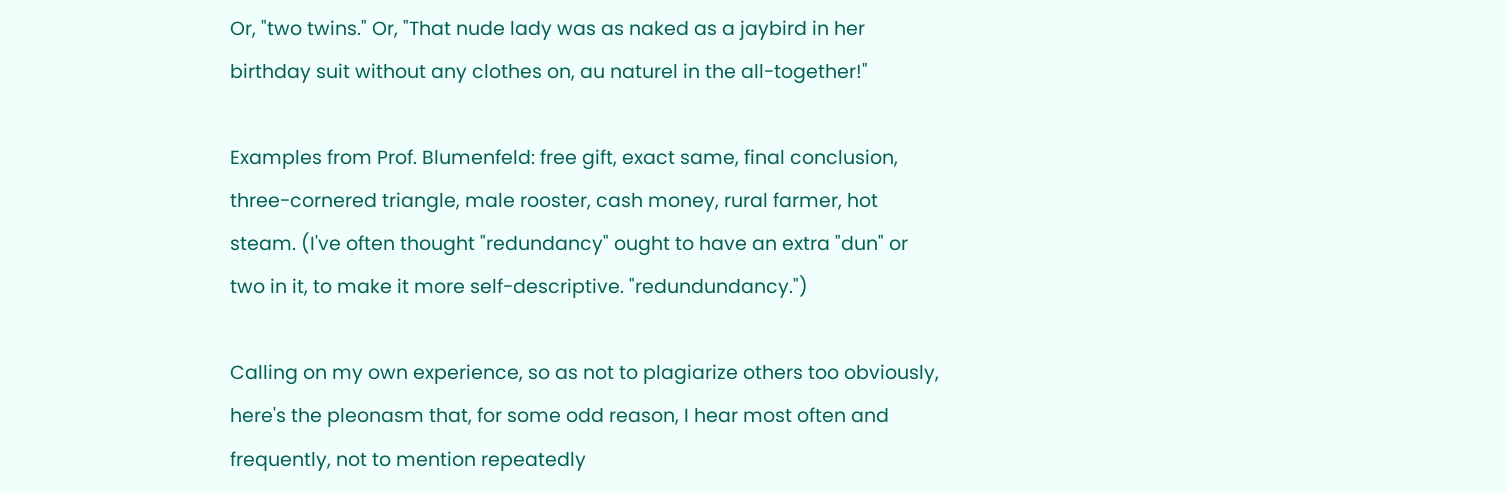Or, "two twins." Or, "That nude lady was as naked as a jaybird in her birthday suit without any clothes on, au naturel in the all-together!"

Examples from Prof. Blumenfeld: free gift, exact same, final conclusion, three-cornered triangle, male rooster, cash money, rural farmer, hot steam. (I've often thought "redundancy" ought to have an extra "dun" or two in it, to make it more self-descriptive. "redundundancy.")

Calling on my own experience, so as not to plagiarize others too obviously, here's the pleonasm that, for some odd reason, I hear most often and frequently, not to mention repeatedly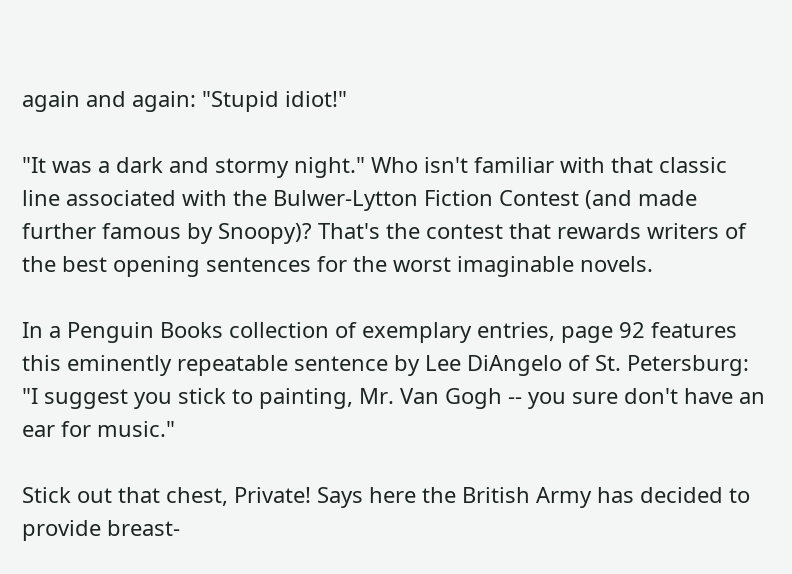again and again: "Stupid idiot!"

"It was a dark and stormy night." Who isn't familiar with that classic line associated with the Bulwer-Lytton Fiction Contest (and made further famous by Snoopy)? That's the contest that rewards writers of the best opening sentences for the worst imaginable novels.

In a Penguin Books collection of exemplary entries, page 92 features this eminently repeatable sentence by Lee DiAngelo of St. Petersburg: "I suggest you stick to painting, Mr. Van Gogh -- you sure don't have an ear for music."

Stick out that chest, Private! Says here the British Army has decided to provide breast-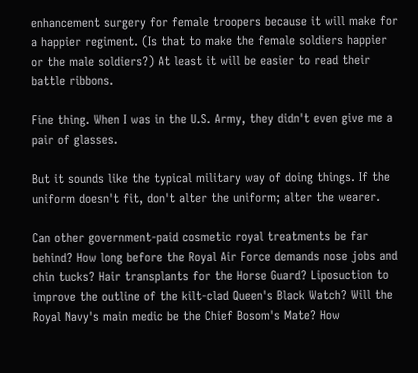enhancement surgery for female troopers because it will make for a happier regiment. (Is that to make the female soldiers happier or the male soldiers?) At least it will be easier to read their battle ribbons.

Fine thing. When I was in the U.S. Army, they didn't even give me a pair of glasses.

But it sounds like the typical military way of doing things. If the uniform doesn't fit, don't alter the uniform; alter the wearer.

Can other government-paid cosmetic royal treatments be far behind? How long before the Royal Air Force demands nose jobs and chin tucks? Hair transplants for the Horse Guard? Liposuction to improve the outline of the kilt-clad Queen's Black Watch? Will the Royal Navy's main medic be the Chief Bosom's Mate? How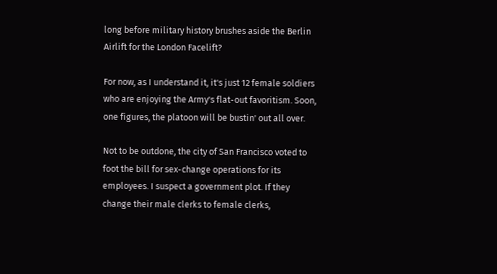long before military history brushes aside the Berlin Airlift for the London Facelift?

For now, as I understand it, it's just 12 female soldiers who are enjoying the Army's flat-out favoritism. Soon, one figures, the platoon will be bustin' out all over.

Not to be outdone, the city of San Francisco voted to foot the bill for sex-change operations for its employees. I suspect a government plot. If they change their male clerks to female clerks,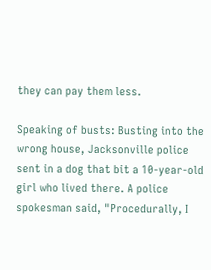they can pay them less.

Speaking of busts: Busting into the wrong house, Jacksonville police sent in a dog that bit a 10-year-old girl who lived there. A police spokesman said, "Procedurally, I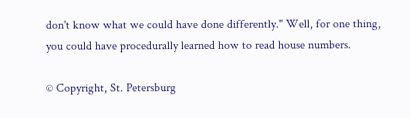don't know what we could have done differently." Well, for one thing, you could have procedurally learned how to read house numbers.

© Copyright, St. Petersburg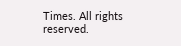Times. All rights reserved.